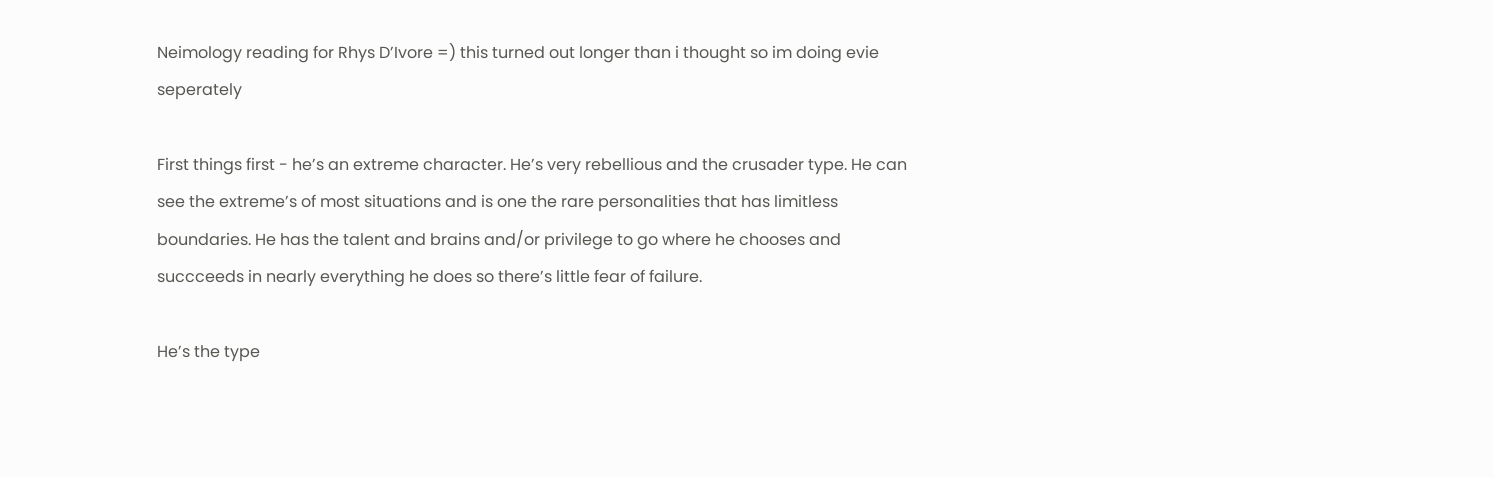Neimology reading for Rhys D’Ivore =) this turned out longer than i thought so im doing evie seperately

First things first - he’s an extreme character. He’s very rebellious and the crusader type. He can see the extreme’s of most situations and is one the rare personalities that has limitless boundaries. He has the talent and brains and/or privilege to go where he chooses and succceeds in nearly everything he does so there’s little fear of failure.

He’s the type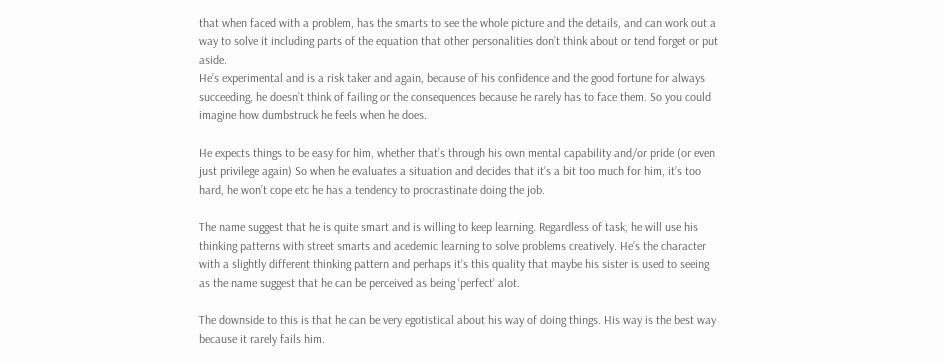that when faced with a problem, has the smarts to see the whole picture and the details, and can work out a way to solve it including parts of the equation that other personalities don’t think about or tend forget or put aside.
He’s experimental and is a risk taker and again, because of his confidence and the good fortune for always succeeding, he doesn’t think of failing or the consequences because he rarely has to face them. So you could imagine how dumbstruck he feels when he does.

He expects things to be easy for him, whether that’s through his own mental capability and/or pride (or even just privilege again) So when he evaluates a situation and decides that it’s a bit too much for him, it’s too hard, he won’t cope etc he has a tendency to procrastinate doing the job.

The name suggest that he is quite smart and is willing to keep learning. Regardless of task, he will use his thinking patterns with street smarts and acedemic learning to solve problems creatively. He’s the character with a slightly different thinking pattern and perhaps it’s this quality that maybe his sister is used to seeing as the name suggest that he can be perceived as being ‘perfect’ alot.

The downside to this is that he can be very egotistical about his way of doing things. His way is the best way because it rarely fails him.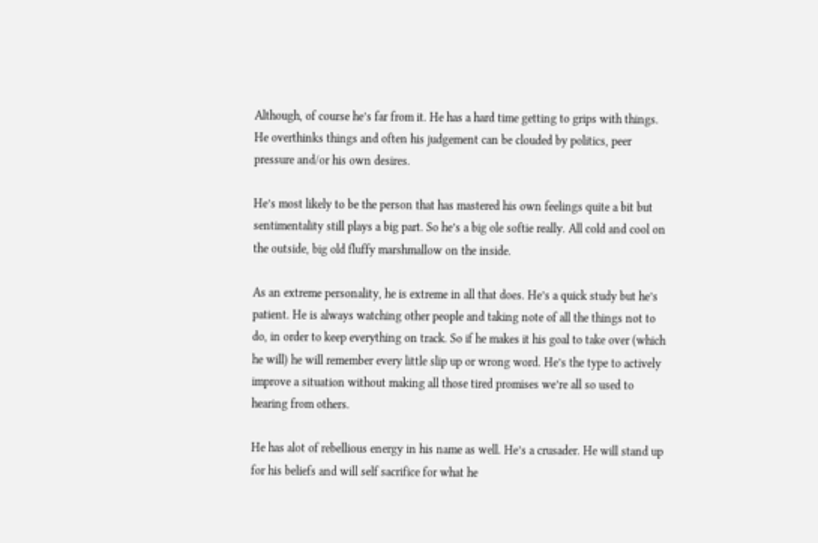Although, of course he’s far from it. He has a hard time getting to grips with things. He overthinks things and often his judgement can be clouded by politics, peer pressure and/or his own desires.

He’s most likely to be the person that has mastered his own feelings quite a bit but sentimentality still plays a big part. So he’s a big ole softie really. All cold and cool on the outside, big old fluffy marshmallow on the inside.

As an extreme personality, he is extreme in all that does. He’s a quick study but he’s patient. He is always watching other people and taking note of all the things not to do, in order to keep everything on track. So if he makes it his goal to take over (which he will) he will remember every little slip up or wrong word. He’s the type to actively improve a situation without making all those tired promises we’re all so used to hearing from others.

He has alot of rebellious energy in his name as well. He’s a crusader. He will stand up for his beliefs and will self sacrifice for what he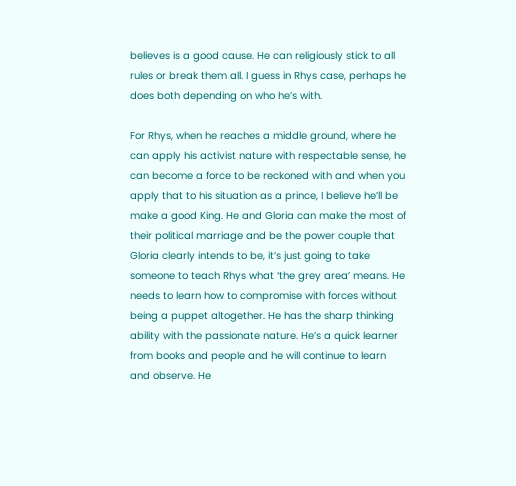believes is a good cause. He can religiously stick to all rules or break them all. I guess in Rhys case, perhaps he does both depending on who he’s with.

For Rhys, when he reaches a middle ground, where he can apply his activist nature with respectable sense, he can become a force to be reckoned with and when you apply that to his situation as a prince, I believe he’ll be make a good King. He and Gloria can make the most of their political marriage and be the power couple that Gloria clearly intends to be, it’s just going to take someone to teach Rhys what ‘the grey area’ means. He needs to learn how to compromise with forces without being a puppet altogether. He has the sharp thinking ability with the passionate nature. He’s a quick learner from books and people and he will continue to learn and observe. He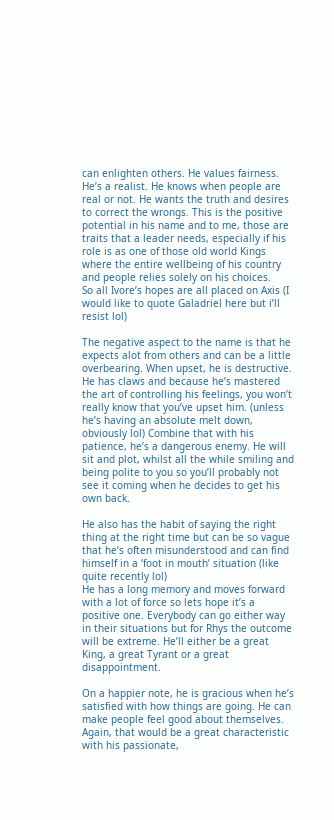can enlighten others. He values fairness. He’s a realist. He knows when people are real or not. He wants the truth and desires to correct the wrongs. This is the positive potential in his name and to me, those are traits that a leader needs, especially if his role is as one of those old world Kings where the entire wellbeing of his country and people relies solely on his choices.
So all Ivore’s hopes are all placed on Axis (I would like to quote Galadriel here but i’ll resist lol)

The negative aspect to the name is that he expects alot from others and can be a little overbearing. When upset, he is destructive. He has claws and because he’s mastered the art of controlling his feelings, you won’t really know that you’ve upset him. (unless he’s having an absolute melt down, obviously lol) Combine that with his patience, he’s a dangerous enemy. He will sit and plot, whilst all the while smiling and being polite to you so you’ll probably not see it coming when he decides to get his own back.

He also has the habit of saying the right thing at the right time but can be so vague that he’s often misunderstood and can find himself in a ‘foot in mouth’ situation (like quite recently lol)
He has a long memory and moves forward with a lot of force so lets hope it’s a positive one. Everybody can go either way in their situations but for Rhys the outcome will be extreme. He’ll either be a great King, a great Tyrant or a great disappointment.

On a happier note, he is gracious when he’s satisfied with how things are going. He can make people feel good about themselves. Again, that would be a great characteristic with his passionate,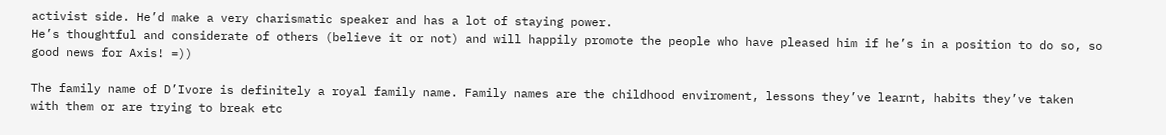activist side. He’d make a very charismatic speaker and has a lot of staying power.
He’s thoughtful and considerate of others (believe it or not) and will happily promote the people who have pleased him if he’s in a position to do so, so good news for Axis! =))

The family name of D’Ivore is definitely a royal family name. Family names are the childhood enviroment, lessons they’ve learnt, habits they’ve taken with them or are trying to break etc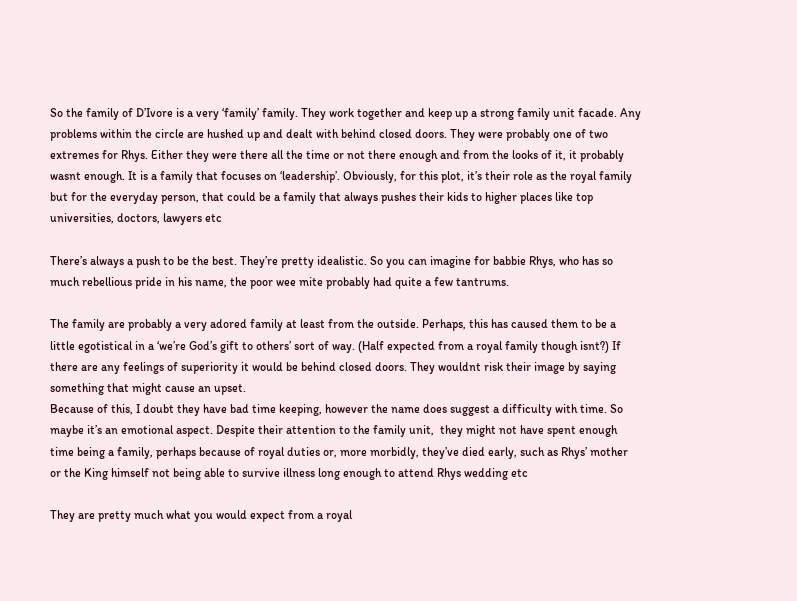So the family of D’Ivore is a very ‘family’ family. They work together and keep up a strong family unit facade. Any problems within the circle are hushed up and dealt with behind closed doors. They were probably one of two extremes for Rhys. Either they were there all the time or not there enough and from the looks of it, it probably wasnt enough. It is a family that focuses on ‘leadership’. Obviously, for this plot, it’s their role as the royal family but for the everyday person, that could be a family that always pushes their kids to higher places like top universities, doctors, lawyers etc

There’s always a push to be the best. They’re pretty idealistic. So you can imagine for babbie Rhys, who has so much rebellious pride in his name, the poor wee mite probably had quite a few tantrums.

The family are probably a very adored family at least from the outside. Perhaps, this has caused them to be a little egotistical in a ‘we’re God’s gift to others’ sort of way. (Half expected from a royal family though isnt?) If there are any feelings of superiority it would be behind closed doors. They wouldnt risk their image by saying something that might cause an upset.
Because of this, I doubt they have bad time keeping, however the name does suggest a difficulty with time. So maybe it’s an emotional aspect. Despite their attention to the family unit,  they might not have spent enough time being a family, perhaps because of royal duties or, more morbidly, they’ve died early, such as Rhys’ mother or the King himself not being able to survive illness long enough to attend Rhys wedding etc

They are pretty much what you would expect from a royal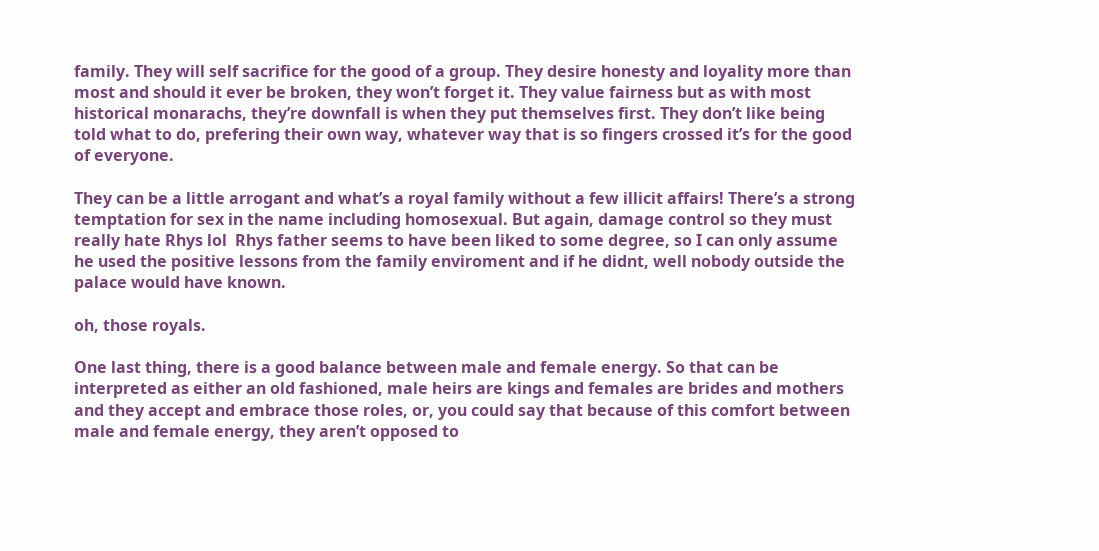family. They will self sacrifice for the good of a group. They desire honesty and loyality more than most and should it ever be broken, they won’t forget it. They value fairness but as with most historical monarachs, they’re downfall is when they put themselves first. They don’t like being told what to do, prefering their own way, whatever way that is so fingers crossed it’s for the good of everyone.

They can be a little arrogant and what’s a royal family without a few illicit affairs! There’s a strong temptation for sex in the name including homosexual. But again, damage control so they must really hate Rhys lol  Rhys father seems to have been liked to some degree, so I can only assume he used the positive lessons from the family enviroment and if he didnt, well nobody outside the palace would have known.

oh, those royals.

One last thing, there is a good balance between male and female energy. So that can be interpreted as either an old fashioned, male heirs are kings and females are brides and mothers and they accept and embrace those roles, or, you could say that because of this comfort between male and female energy, they aren’t opposed to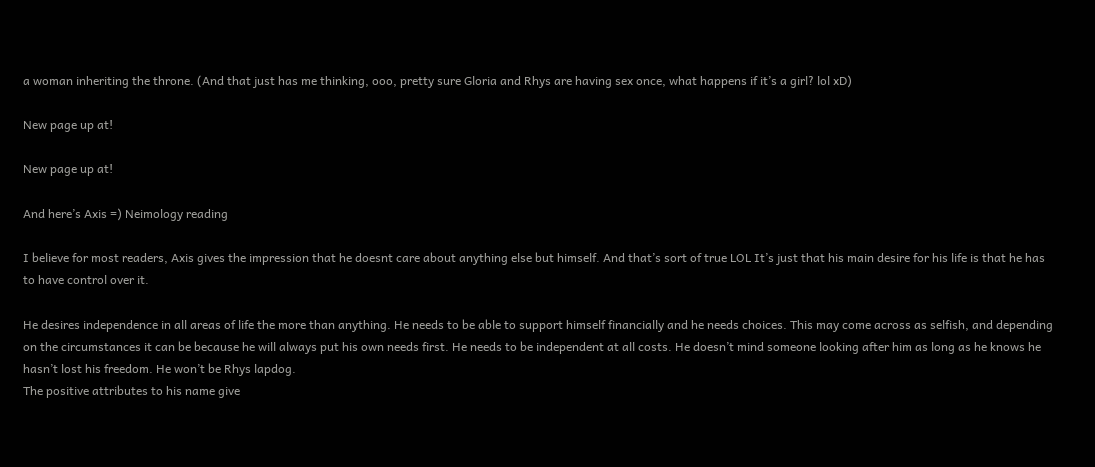a woman inheriting the throne. (And that just has me thinking, ooo, pretty sure Gloria and Rhys are having sex once, what happens if it’s a girl? lol xD)

New page up at!

New page up at!

And here’s Axis =) Neimology reading

I believe for most readers, Axis gives the impression that he doesnt care about anything else but himself. And that’s sort of true LOL It’s just that his main desire for his life is that he has to have control over it.

He desires independence in all areas of life the more than anything. He needs to be able to support himself financially and he needs choices. This may come across as selfish, and depending on the circumstances it can be because he will always put his own needs first. He needs to be independent at all costs. He doesn’t mind someone looking after him as long as he knows he hasn’t lost his freedom. He won’t be Rhys lapdog.
The positive attributes to his name give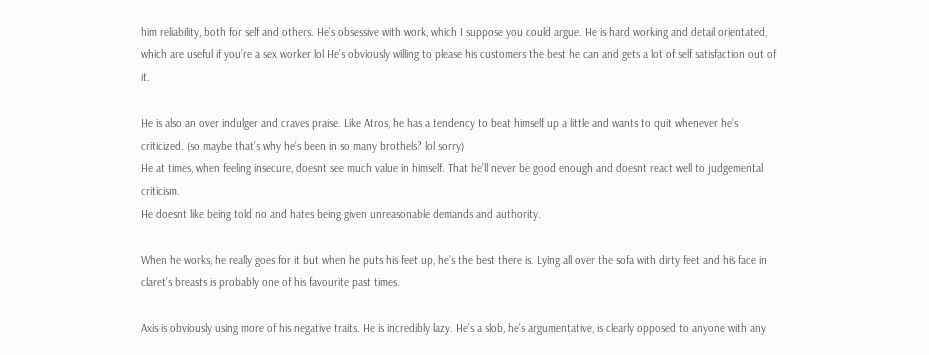him reliability, both for self and others. He’s obsessive with work, which I suppose you could argue. He is hard working and detail orientated, which are useful if you’re a sex worker lol He’s obviously willing to please his customers the best he can and gets a lot of self satisfaction out of it.

He is also an over indulger and craves praise. Like Atros, he has a tendency to beat himself up a little and wants to quit whenever he’s criticized. (so maybe that’s why he’s been in so many brothels? lol sorry)
He at times, when feeling insecure, doesnt see much value in himself. That he’ll never be good enough and doesnt react well to judgemental criticism.
He doesnt like being told no and hates being given unreasonable demands and authority.

When he works, he really goes for it but when he puts his feet up, he’s the best there is. Lying all over the sofa with dirty feet and his face in claret’s breasts is probably one of his favourite past times.

Axis is obviously using more of his negative traits. He is incredibly lazy. He’s a slob, he’s argumentative, is clearly opposed to anyone with any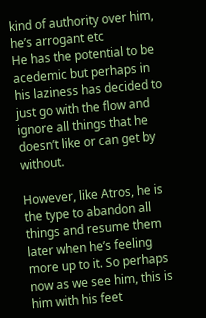kind of authority over him, he’s arrogant etc
He has the potential to be acedemic but perhaps in his laziness has decided to just go with the flow and ignore all things that he doesn’t like or can get by without.

However, like Atros, he is the type to abandon all things and resume them later when he’s feeling more up to it. So perhaps now as we see him, this is him with his feet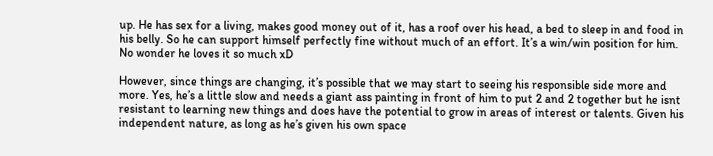up. He has sex for a living, makes good money out of it, has a roof over his head, a bed to sleep in and food in his belly. So he can support himself perfectly fine without much of an effort. It’s a win/win position for him. No wonder he loves it so much xD

However, since things are changing, it’s possible that we may start to seeing his responsible side more and more. Yes, he’s a little slow and needs a giant ass painting in front of him to put 2 and 2 together but he isnt resistant to learning new things and does have the potential to grow in areas of interest or talents. Given his independent nature, as long as he’s given his own space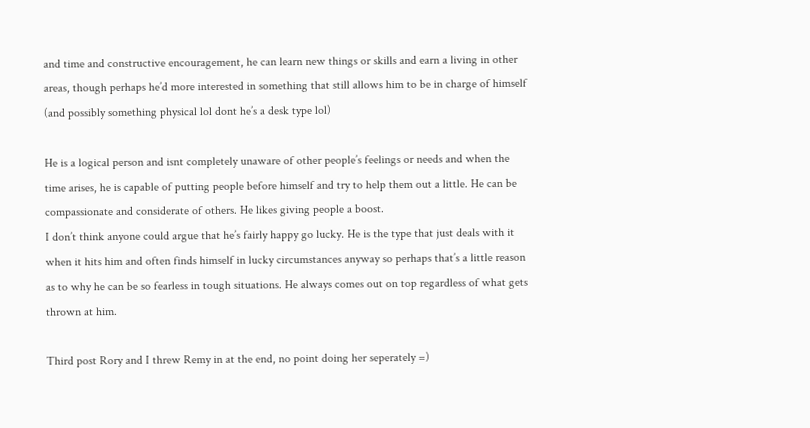and time and constructive encouragement, he can learn new things or skills and earn a living in other areas, though perhaps he’d more interested in something that still allows him to be in charge of himself (and possibly something physical lol dont he’s a desk type lol)

He is a logical person and isnt completely unaware of other people’s feelings or needs and when the time arises, he is capable of putting people before himself and try to help them out a little. He can be compassionate and considerate of others. He likes giving people a boost.
I don’t think anyone could argue that he’s fairly happy go lucky. He is the type that just deals with it when it hits him and often finds himself in lucky circumstances anyway so perhaps that’s a little reason as to why he can be so fearless in tough situations. He always comes out on top regardless of what gets thrown at him.

Third post Rory and I threw Remy in at the end, no point doing her seperately =)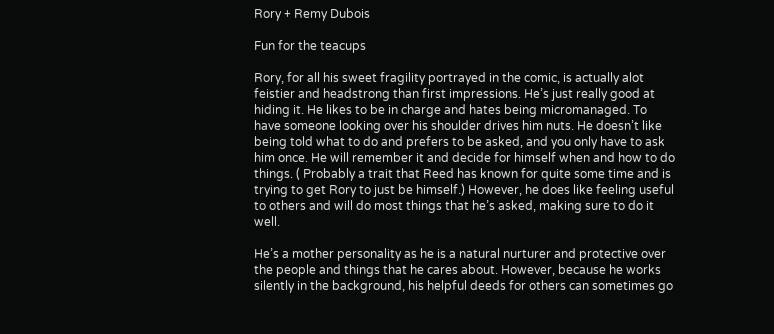Rory + Remy Dubois

Fun for the teacups

Rory, for all his sweet fragility portrayed in the comic, is actually alot feistier and headstrong than first impressions. He’s just really good at hiding it. He likes to be in charge and hates being micromanaged. To have someone looking over his shoulder drives him nuts. He doesn’t like being told what to do and prefers to be asked, and you only have to ask him once. He will remember it and decide for himself when and how to do things. ( Probably a trait that Reed has known for quite some time and is trying to get Rory to just be himself.) However, he does like feeling useful to others and will do most things that he’s asked, making sure to do it well.

He’s a mother personality as he is a natural nurturer and protective over the people and things that he cares about. However, because he works silently in the background, his helpful deeds for others can sometimes go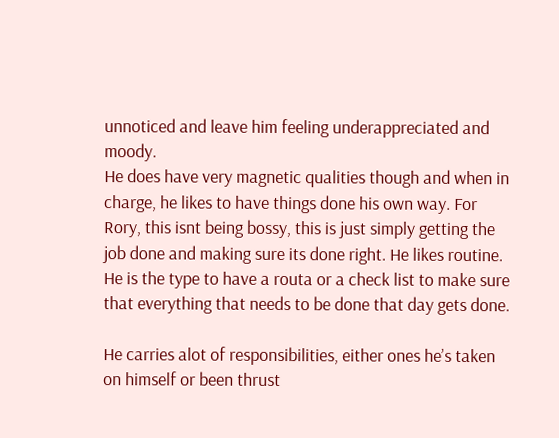unnoticed and leave him feeling underappreciated and moody.
He does have very magnetic qualities though and when in charge, he likes to have things done his own way. For Rory, this isnt being bossy, this is just simply getting the job done and making sure its done right. He likes routine. He is the type to have a routa or a check list to make sure that everything that needs to be done that day gets done.

He carries alot of responsibilities, either ones he’s taken on himself or been thrust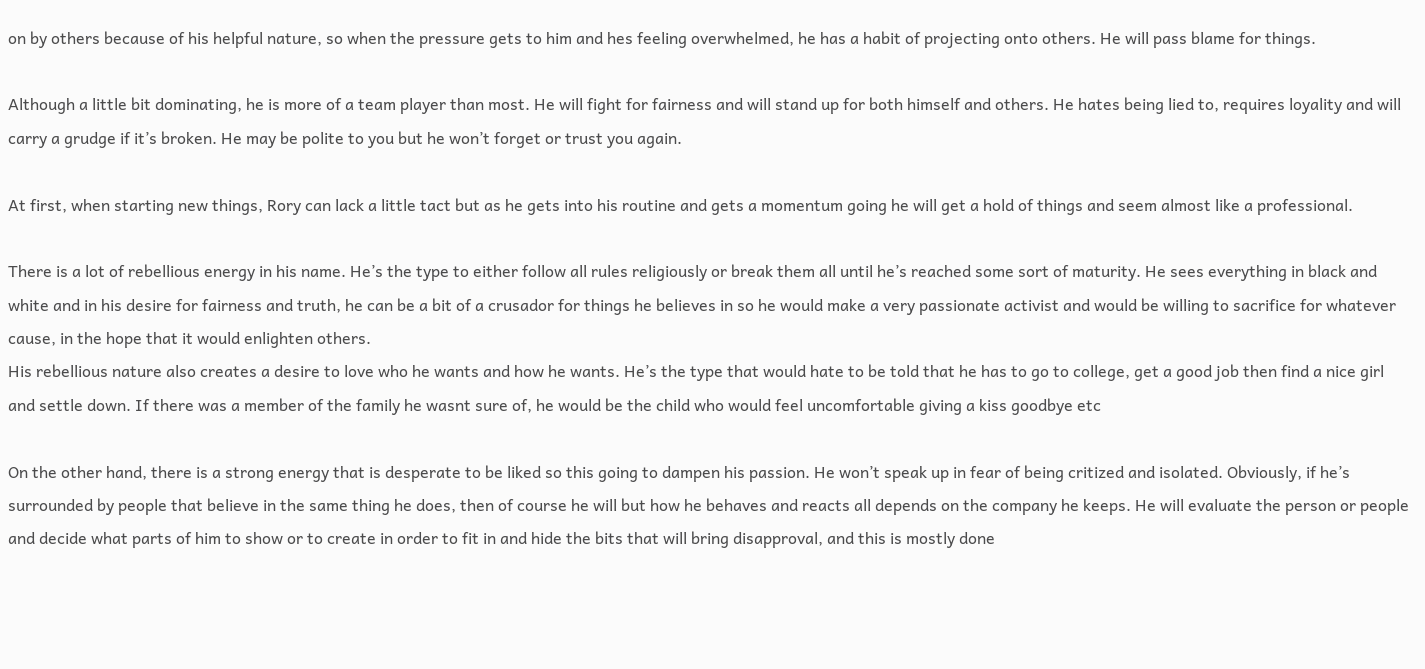on by others because of his helpful nature, so when the pressure gets to him and hes feeling overwhelmed, he has a habit of projecting onto others. He will pass blame for things.

Although a little bit dominating, he is more of a team player than most. He will fight for fairness and will stand up for both himself and others. He hates being lied to, requires loyality and will carry a grudge if it’s broken. He may be polite to you but he won’t forget or trust you again.

At first, when starting new things, Rory can lack a little tact but as he gets into his routine and gets a momentum going he will get a hold of things and seem almost like a professional.

There is a lot of rebellious energy in his name. He’s the type to either follow all rules religiously or break them all until he’s reached some sort of maturity. He sees everything in black and white and in his desire for fairness and truth, he can be a bit of a crusador for things he believes in so he would make a very passionate activist and would be willing to sacrifice for whatever cause, in the hope that it would enlighten others.
His rebellious nature also creates a desire to love who he wants and how he wants. He’s the type that would hate to be told that he has to go to college, get a good job then find a nice girl and settle down. If there was a member of the family he wasnt sure of, he would be the child who would feel uncomfortable giving a kiss goodbye etc

On the other hand, there is a strong energy that is desperate to be liked so this going to dampen his passion. He won’t speak up in fear of being critized and isolated. Obviously, if he’s surrounded by people that believe in the same thing he does, then of course he will but how he behaves and reacts all depends on the company he keeps. He will evaluate the person or people and decide what parts of him to show or to create in order to fit in and hide the bits that will bring disapproval, and this is mostly done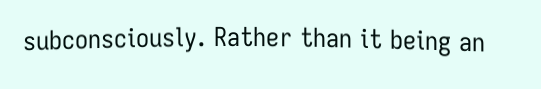subconsciously. Rather than it being an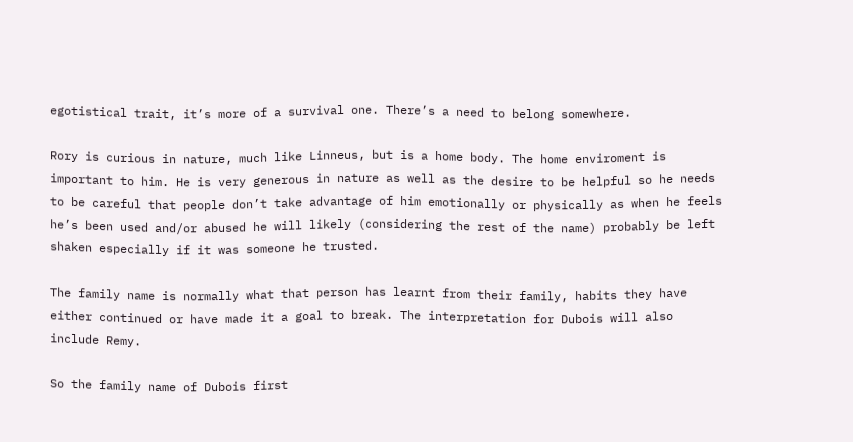egotistical trait, it’s more of a survival one. There’s a need to belong somewhere.

Rory is curious in nature, much like Linneus, but is a home body. The home enviroment is important to him. He is very generous in nature as well as the desire to be helpful so he needs to be careful that people don’t take advantage of him emotionally or physically as when he feels he’s been used and/or abused he will likely (considering the rest of the name) probably be left shaken especially if it was someone he trusted.

The family name is normally what that person has learnt from their family, habits they have either continued or have made it a goal to break. The interpretation for Dubois will also include Remy.

So the family name of Dubois first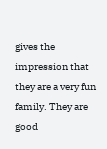gives the impression that they are a very fun family. They are good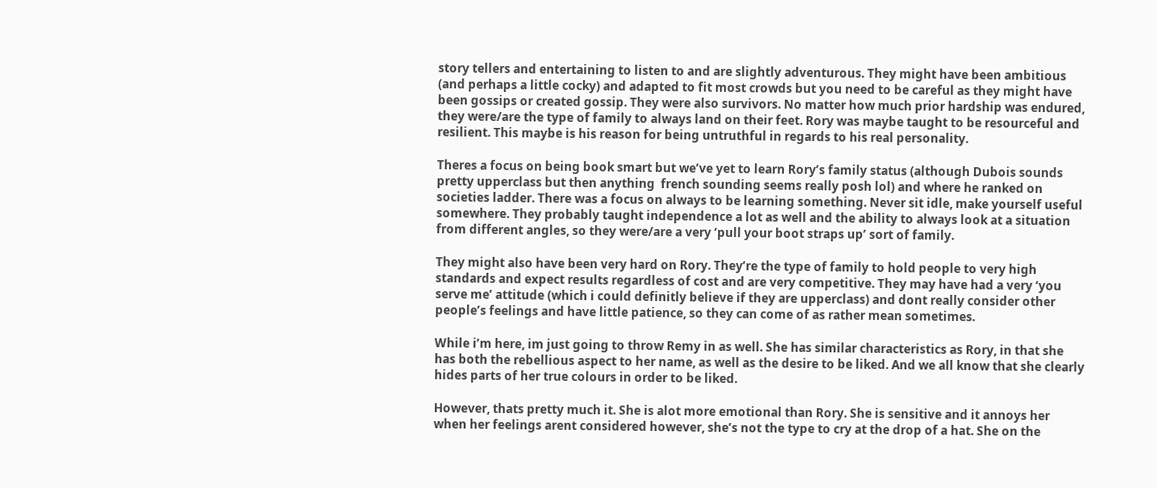story tellers and entertaining to listen to and are slightly adventurous. They might have been ambitious (and perhaps a little cocky) and adapted to fit most crowds but you need to be careful as they might have been gossips or created gossip. They were also survivors. No matter how much prior hardship was endured, they were/are the type of family to always land on their feet. Rory was maybe taught to be resourceful and resilient. This maybe is his reason for being untruthful in regards to his real personality.

Theres a focus on being book smart but we’ve yet to learn Rory’s family status (although Dubois sounds pretty upperclass but then anything  french sounding seems really posh lol) and where he ranked on societies ladder. There was a focus on always to be learning something. Never sit idle, make yourself useful somewhere. They probably taught independence a lot as well and the ability to always look at a situation from different angles, so they were/are a very ‘pull your boot straps up’ sort of family.

They might also have been very hard on Rory. They’re the type of family to hold people to very high standards and expect results regardless of cost and are very competitive. They may have had a very ‘you serve me’ attitude (which i could definitly believe if they are upperclass) and dont really consider other people’s feelings and have little patience, so they can come of as rather mean sometimes.

While i’m here, im just going to throw Remy in as well. She has similar characteristics as Rory, in that she has both the rebellious aspect to her name, as well as the desire to be liked. And we all know that she clearly hides parts of her true colours in order to be liked.

However, thats pretty much it. She is alot more emotional than Rory. She is sensitive and it annoys her when her feelings arent considered however, she’s not the type to cry at the drop of a hat. She on the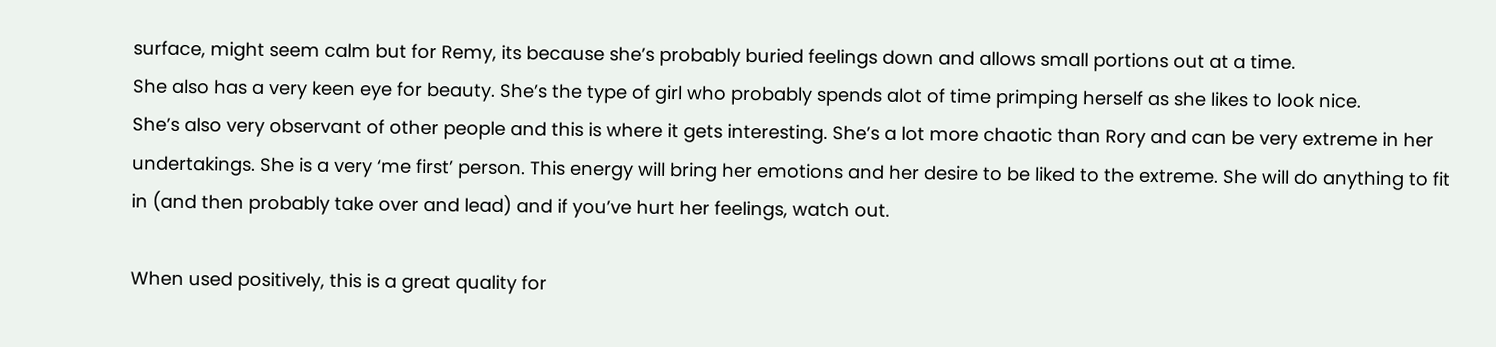surface, might seem calm but for Remy, its because she’s probably buried feelings down and allows small portions out at a time.
She also has a very keen eye for beauty. She’s the type of girl who probably spends alot of time primping herself as she likes to look nice.
She’s also very observant of other people and this is where it gets interesting. She’s a lot more chaotic than Rory and can be very extreme in her undertakings. She is a very ‘me first’ person. This energy will bring her emotions and her desire to be liked to the extreme. She will do anything to fit in (and then probably take over and lead) and if you’ve hurt her feelings, watch out.

When used positively, this is a great quality for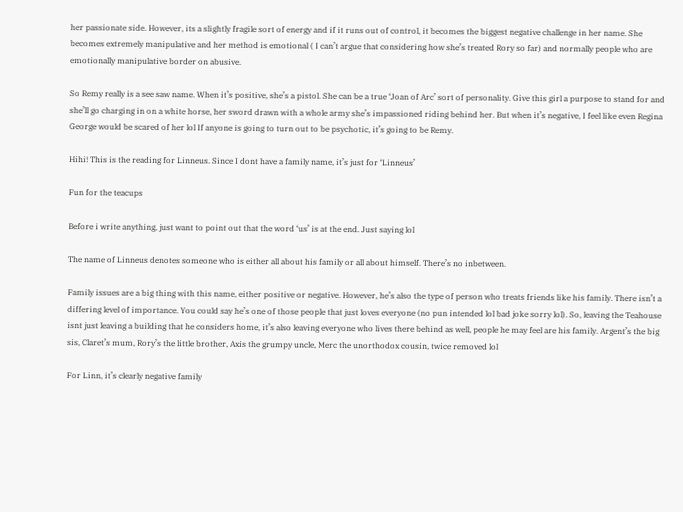her passionate side. However, its a slightly fragile sort of energy and if it runs out of control, it becomes the biggest negative challenge in her name. She becomes extremely manipulative and her method is emotional ( I can’t argue that considering how she’s treated Rory so far) and normally people who are emotionally manipulative border on abusive.

So Remy really is a see saw name. When it’s positive, she’s a pistol. She can be a true ‘Joan of Arc’ sort of personality. Give this girl a purpose to stand for and she’ll go charging in on a white horse, her sword drawn with a whole army she’s impassioned riding behind her. But when it’s negative, I feel like even Regina George would be scared of her lol If anyone is going to turn out to be psychotic, it’s going to be Remy.

Hihi! This is the reading for Linneus. Since I dont have a family name, it’s just for ‘Linneus’

Fun for the teacups

Before i write anything, just want to point out that the word ‘us’ is at the end. Just saying lol

The name of Linneus denotes someone who is either all about his family or all about himself. There’s no inbetween.

Family issues are a big thing with this name, either positive or negative. However, he’s also the type of person who treats friends like his family. There isn’t a differing level of importance. You could say he’s one of those people that just loves everyone (no pun intended lol bad joke sorry lol). So, leaving the Teahouse isnt just leaving a building that he considers home, it’s also leaving everyone who lives there behind as well, people he may feel are his family. Argent’s the big sis, Claret’s mum, Rory’s the little brother, Axis the grumpy uncle, Merc the unorthodox cousin, twice removed lol

For Linn, it’s clearly negative family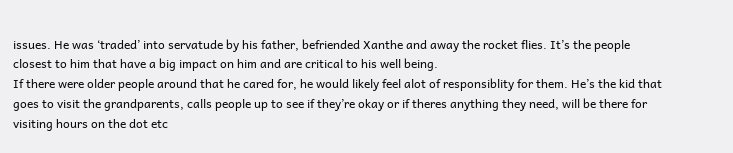issues. He was ‘traded’ into servatude by his father, befriended Xanthe and away the rocket flies. It’s the people closest to him that have a big impact on him and are critical to his well being.
If there were older people around that he cared for, he would likely feel alot of responsiblity for them. He’s the kid that goes to visit the grandparents, calls people up to see if they’re okay or if theres anything they need, will be there for visiting hours on the dot etc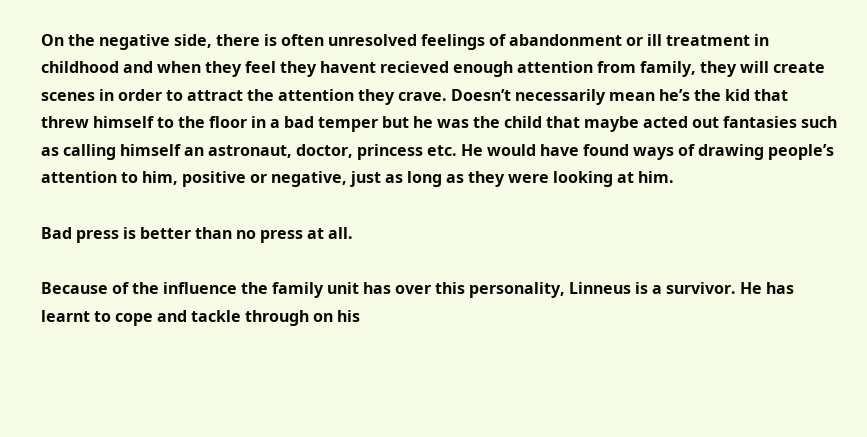On the negative side, there is often unresolved feelings of abandonment or ill treatment in childhood and when they feel they havent recieved enough attention from family, they will create scenes in order to attract the attention they crave. Doesn’t necessarily mean he’s the kid that threw himself to the floor in a bad temper but he was the child that maybe acted out fantasies such as calling himself an astronaut, doctor, princess etc. He would have found ways of drawing people’s attention to him, positive or negative, just as long as they were looking at him.

Bad press is better than no press at all.

Because of the influence the family unit has over this personality, Linneus is a survivor. He has learnt to cope and tackle through on his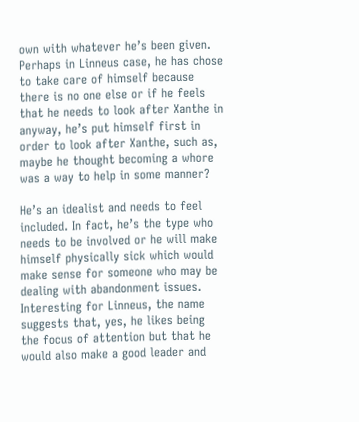own with whatever he’s been given. Perhaps in Linneus case, he has chose to take care of himself because there is no one else or if he feels that he needs to look after Xanthe in anyway, he’s put himself first in order to look after Xanthe, such as, maybe he thought becoming a whore was a way to help in some manner?

He’s an idealist and needs to feel included. In fact, he’s the type who needs to be involved or he will make himself physically sick which would make sense for someone who may be dealing with abandonment issues.
Interesting for Linneus, the name suggests that, yes, he likes being the focus of attention but that he would also make a good leader and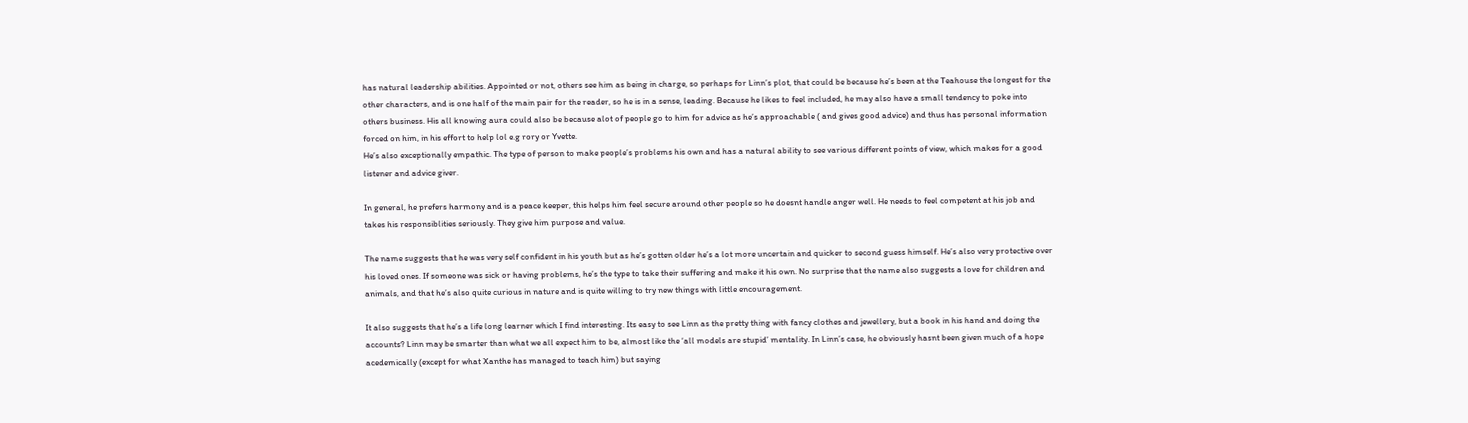has natural leadership abilities. Appointed or not, others see him as being in charge, so perhaps for Linn’s plot, that could be because he’s been at the Teahouse the longest for the other characters, and is one half of the main pair for the reader, so he is in a sense, leading. Because he likes to feel included, he may also have a small tendency to poke into others business. His all knowing aura could also be because alot of people go to him for advice as he’s approachable ( and gives good advice) and thus has personal information forced on him, in his effort to help lol e.g rory or Yvette.
He’s also exceptionally empathic. The type of person to make people’s problems his own and has a natural ability to see various different points of view, which makes for a good listener and advice giver.

In general, he prefers harmony and is a peace keeper, this helps him feel secure around other people so he doesnt handle anger well. He needs to feel competent at his job and takes his responsiblities seriously. They give him purpose and value.

The name suggests that he was very self confident in his youth but as he’s gotten older he’s a lot more uncertain and quicker to second guess himself. He’s also very protective over his loved ones. If someone was sick or having problems, he’s the type to take their suffering and make it his own. No surprise that the name also suggests a love for children and animals, and that he’s also quite curious in nature and is quite willing to try new things with little encouragement.

It also suggests that he’s a life long learner which I find interesting. Its easy to see Linn as the pretty thing with fancy clothes and jewellery, but a book in his hand and doing the accounts? Linn may be smarter than what we all expect him to be, almost like the ‘all models are stupid’ mentality. In Linn’s case, he obviously hasnt been given much of a hope acedemically (except for what Xanthe has managed to teach him) but saying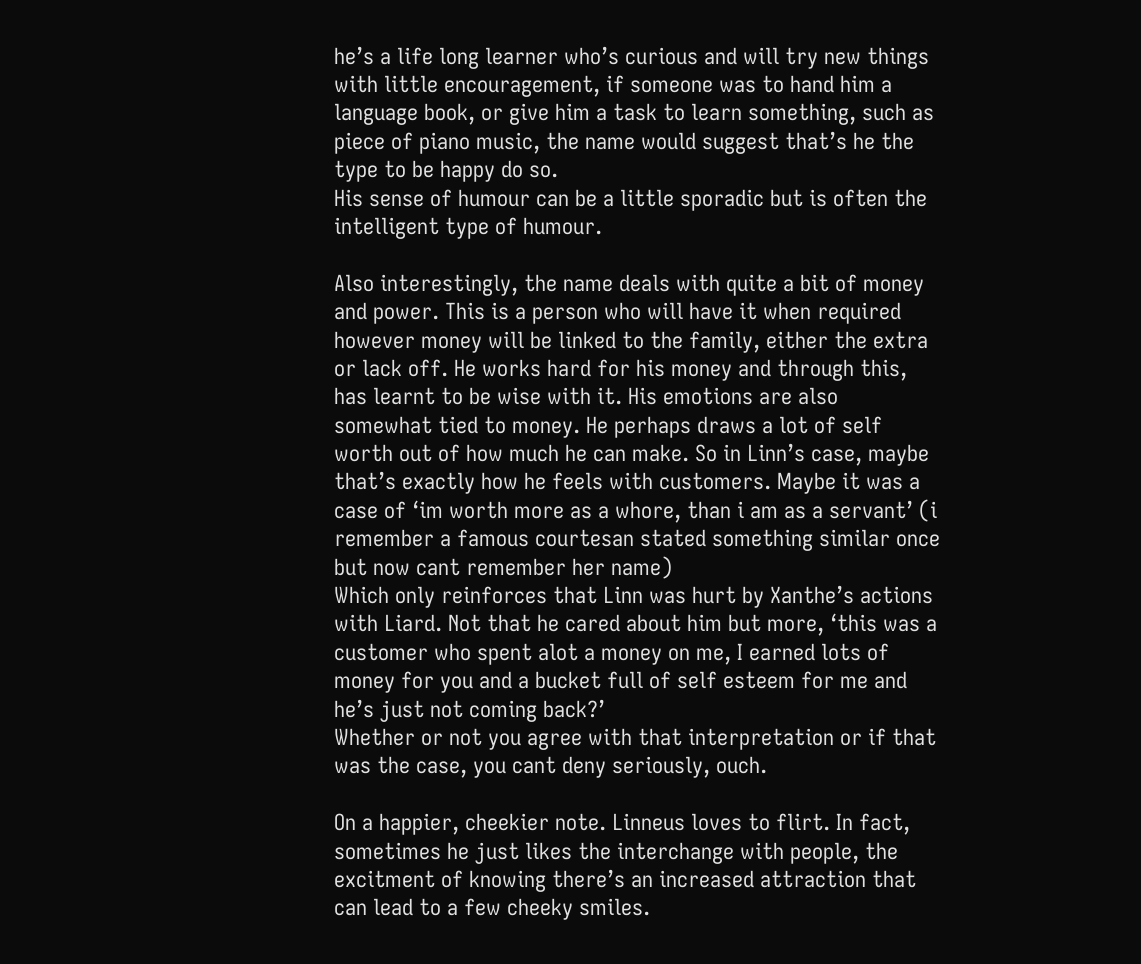he’s a life long learner who’s curious and will try new things with little encouragement, if someone was to hand him a language book, or give him a task to learn something, such as piece of piano music, the name would suggest that’s he the type to be happy do so.
His sense of humour can be a little sporadic but is often the intelligent type of humour.

Also interestingly, the name deals with quite a bit of money and power. This is a person who will have it when required however money will be linked to the family, either the extra or lack off. He works hard for his money and through this, has learnt to be wise with it. His emotions are also somewhat tied to money. He perhaps draws a lot of self worth out of how much he can make. So in Linn’s case, maybe that’s exactly how he feels with customers. Maybe it was a case of ‘im worth more as a whore, than i am as a servant’ (i remember a famous courtesan stated something similar once but now cant remember her name)
Which only reinforces that Linn was hurt by Xanthe’s actions with Liard. Not that he cared about him but more, ‘this was a customer who spent alot a money on me, I earned lots of money for you and a bucket full of self esteem for me and he’s just not coming back?’
Whether or not you agree with that interpretation or if that was the case, you cant deny seriously, ouch.

On a happier, cheekier note. Linneus loves to flirt. In fact, sometimes he just likes the interchange with people, the excitment of knowing there’s an increased attraction that can lead to a few cheeky smiles.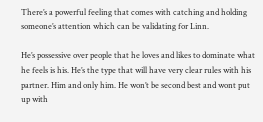There’s a powerful feeling that comes with catching and holding someone’s attention which can be validating for Linn.

He’s possessive over people that he loves and likes to dominate what he feels is his. He’s the type that will have very clear rules with his partner. Him and only him. He won’t be second best and wont put up with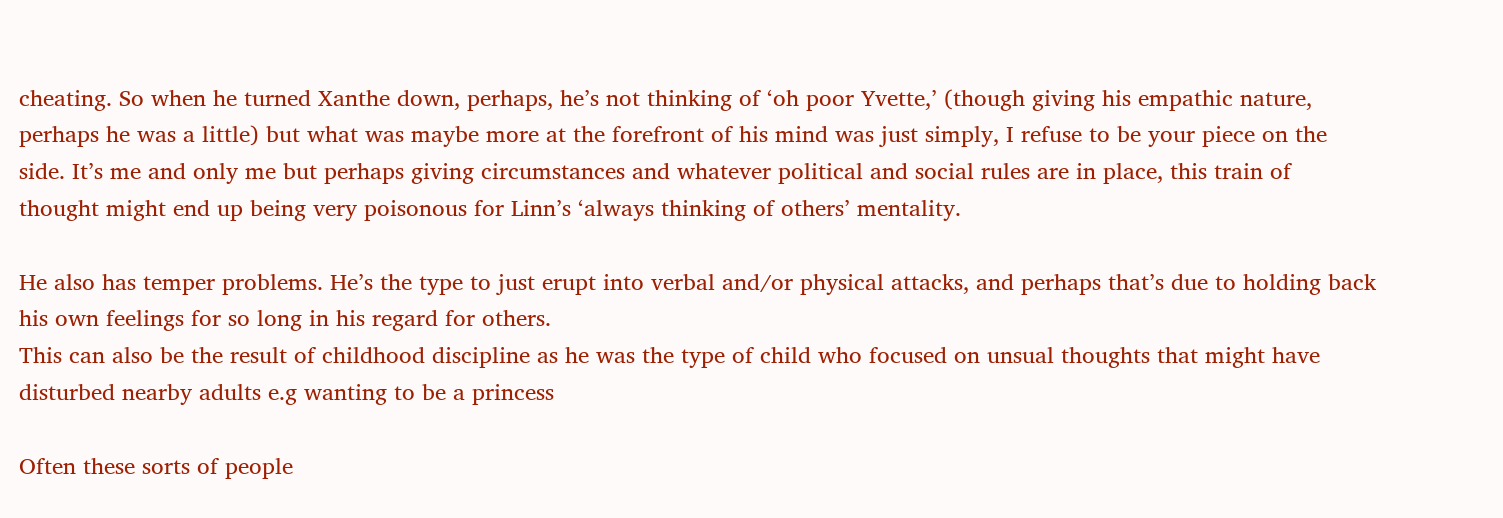cheating. So when he turned Xanthe down, perhaps, he’s not thinking of ‘oh poor Yvette,’ (though giving his empathic nature, perhaps he was a little) but what was maybe more at the forefront of his mind was just simply, I refuse to be your piece on the side. It’s me and only me but perhaps giving circumstances and whatever political and social rules are in place, this train of thought might end up being very poisonous for Linn’s ‘always thinking of others’ mentality.

He also has temper problems. He’s the type to just erupt into verbal and/or physical attacks, and perhaps that’s due to holding back his own feelings for so long in his regard for others.
This can also be the result of childhood discipline as he was the type of child who focused on unsual thoughts that might have disturbed nearby adults e.g wanting to be a princess

Often these sorts of people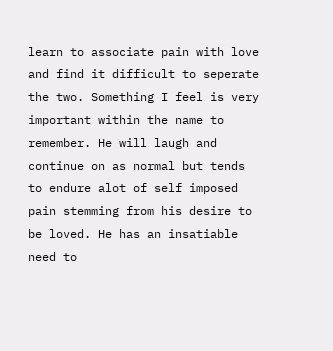learn to associate pain with love and find it difficult to seperate the two. Something I feel is very important within the name to remember. He will laugh and continue on as normal but tends to endure alot of self imposed pain stemming from his desire to be loved. He has an insatiable need to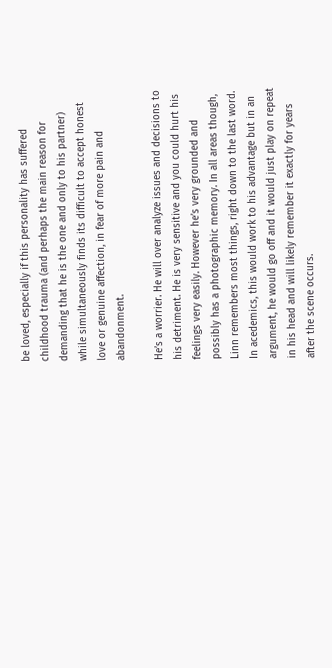be loved, especially if this personality has suffered childhood trauma (and perhaps the main reason for demanding that he is the one and only to his partner) while simultaneously finds its difficult to accept honest love or genuine affection, in fear of more pain and abandonment.

He’s a worrier. He will over analyze issues and decisions to his detriment. He is very sensitive and you could hurt his feelings very easily. However he’s very grounded and possibly has a photographic memory. In all areas though, Linn remembers most things, right down to the last word.  In acedemics, this would work to his advantage but in an argument, he would go off and it would just play on repeat in his head and will likely remember it exactly for years after the scene occurs.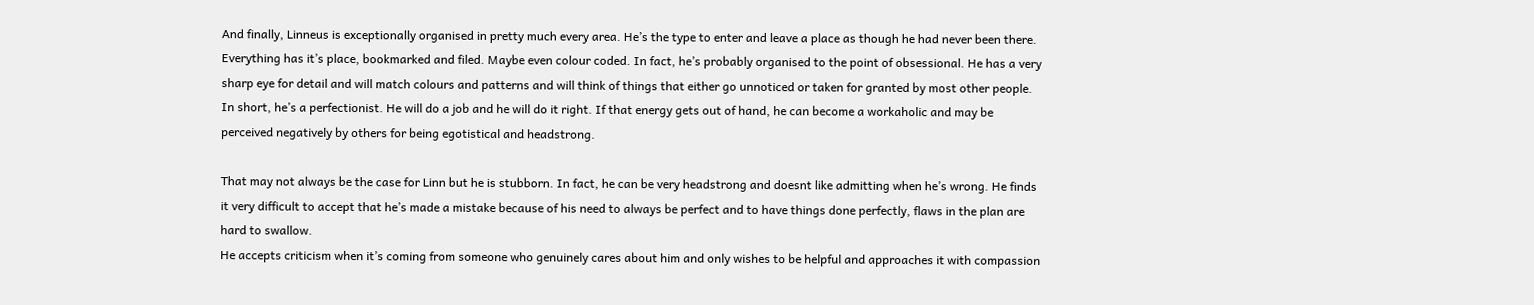And finally, Linneus is exceptionally organised in pretty much every area. He’s the type to enter and leave a place as though he had never been there. Everything has it’s place, bookmarked and filed. Maybe even colour coded. In fact, he’s probably organised to the point of obsessional. He has a very sharp eye for detail and will match colours and patterns and will think of things that either go unnoticed or taken for granted by most other people.  In short, he’s a perfectionist. He will do a job and he will do it right. If that energy gets out of hand, he can become a workaholic and may be perceived negatively by others for being egotistical and headstrong.

That may not always be the case for Linn but he is stubborn. In fact, he can be very headstrong and doesnt like admitting when he’s wrong. He finds it very difficult to accept that he’s made a mistake because of his need to always be perfect and to have things done perfectly, flaws in the plan are hard to swallow.
He accepts criticism when it’s coming from someone who genuinely cares about him and only wishes to be helpful and approaches it with compassion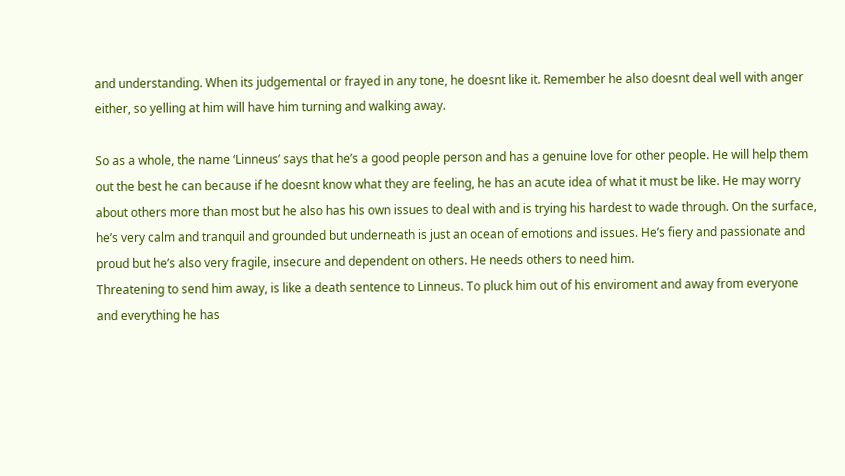and understanding. When its judgemental or frayed in any tone, he doesnt like it. Remember he also doesnt deal well with anger either, so yelling at him will have him turning and walking away.

So as a whole, the name ‘Linneus’ says that he’s a good people person and has a genuine love for other people. He will help them out the best he can because if he doesnt know what they are feeling, he has an acute idea of what it must be like. He may worry about others more than most but he also has his own issues to deal with and is trying his hardest to wade through. On the surface, he’s very calm and tranquil and grounded but underneath is just an ocean of emotions and issues. He’s fiery and passionate and proud but he’s also very fragile, insecure and dependent on others. He needs others to need him.
Threatening to send him away, is like a death sentence to Linneus. To pluck him out of his enviroment and away from everyone and everything he has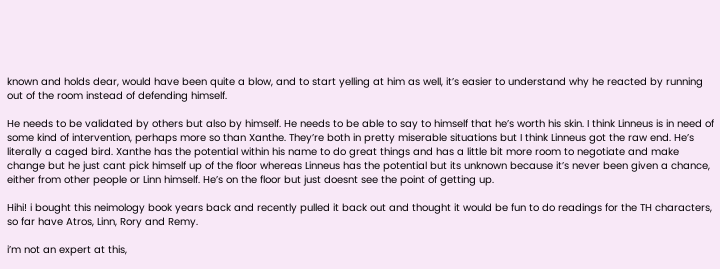known and holds dear, would have been quite a blow, and to start yelling at him as well, it’s easier to understand why he reacted by running out of the room instead of defending himself.

He needs to be validated by others but also by himself. He needs to be able to say to himself that he’s worth his skin. I think Linneus is in need of some kind of intervention, perhaps more so than Xanthe. They’re both in pretty miserable situations but I think Linneus got the raw end. He’s literally a caged bird. Xanthe has the potential within his name to do great things and has a little bit more room to negotiate and make change but he just cant pick himself up of the floor whereas Linneus has the potential but its unknown because it’s never been given a chance, either from other people or Linn himself. He’s on the floor but just doesnt see the point of getting up.

Hihi! i bought this neimology book years back and recently pulled it back out and thought it would be fun to do readings for the TH characters, so far have Atros, Linn, Rory and Remy.

i’m not an expert at this,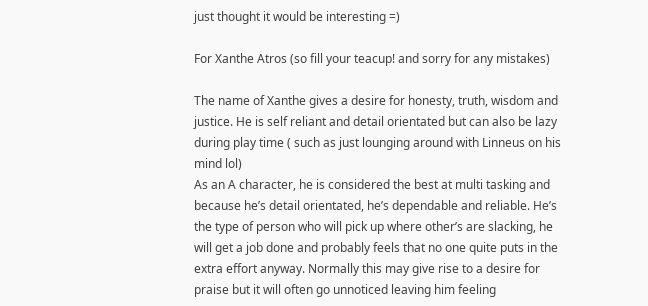just thought it would be interesting =)

For Xanthe Atros (so fill your teacup! and sorry for any mistakes)

The name of Xanthe gives a desire for honesty, truth, wisdom and justice. He is self reliant and detail orientated but can also be lazy during play time ( such as just lounging around with Linneus on his mind lol)
As an A character, he is considered the best at multi tasking and because he’s detail orientated, he’s dependable and reliable. He’s the type of person who will pick up where other’s are slacking, he will get a job done and probably feels that no one quite puts in the extra effort anyway. Normally this may give rise to a desire for praise but it will often go unnoticed leaving him feeling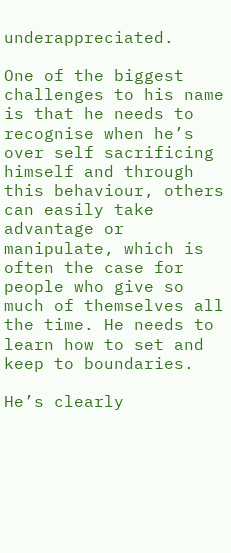underappreciated.

One of the biggest challenges to his name is that he needs to recognise when he’s over self sacrificing himself and through this behaviour, others can easily take advantage or manipulate, which is often the case for people who give so much of themselves all the time. He needs to learn how to set and keep to boundaries.

He’s clearly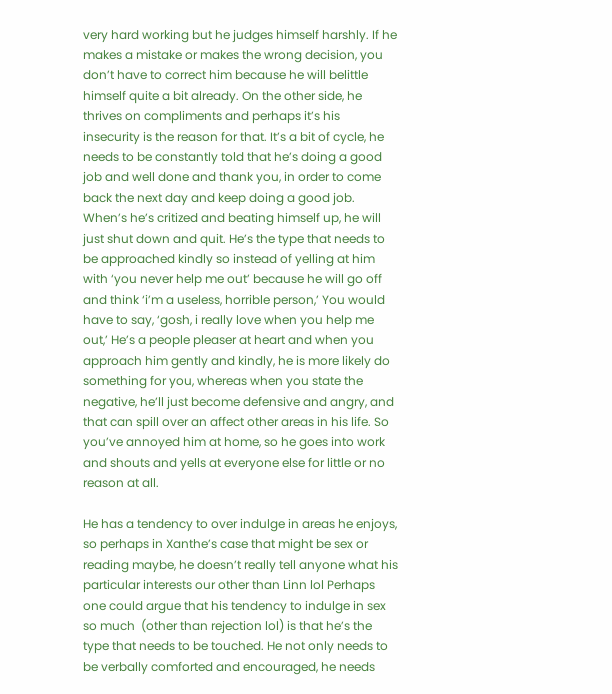very hard working but he judges himself harshly. If he makes a mistake or makes the wrong decision, you don’t have to correct him because he will belittle himself quite a bit already. On the other side, he thrives on compliments and perhaps it’s his insecurity is the reason for that. It’s a bit of cycle, he needs to be constantly told that he’s doing a good job and well done and thank you, in order to come back the next day and keep doing a good job. When’s he’s critized and beating himself up, he will just shut down and quit. He’s the type that needs to be approached kindly so instead of yelling at him with ‘you never help me out’ because he will go off and think ‘i’m a useless, horrible person,’ You would have to say, ‘gosh, i really love when you help me out,’ He’s a people pleaser at heart and when you approach him gently and kindly, he is more likely do something for you, whereas when you state the negative, he’ll just become defensive and angry, and that can spill over an affect other areas in his life. So you’ve annoyed him at home, so he goes into work and shouts and yells at everyone else for little or no reason at all.

He has a tendency to over indulge in areas he enjoys, so perhaps in Xanthe’s case that might be sex or reading maybe, he doesn’t really tell anyone what his particular interests our other than Linn lol Perhaps one could argue that his tendency to indulge in sex so much  (other than rejection lol) is that he’s the type that needs to be touched. He not only needs to be verbally comforted and encouraged, he needs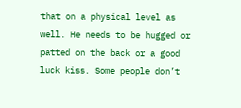that on a physical level as well. He needs to be hugged or patted on the back or a good luck kiss. Some people don’t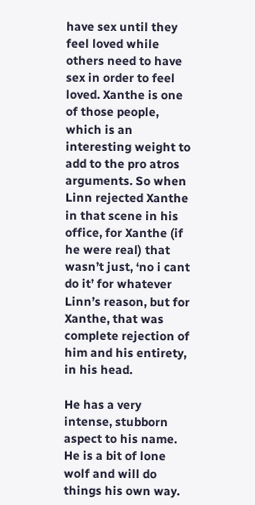have sex until they feel loved while others need to have sex in order to feel loved. Xanthe is one of those people, which is an interesting weight to add to the pro atros arguments. So when Linn rejected Xanthe in that scene in his office, for Xanthe (if he were real) that wasn’t just, ‘no i cant do it’ for whatever Linn’s reason, but for Xanthe, that was complete rejection of him and his entirety, in his head.

He has a very intense, stubborn aspect to his name. He is a bit of lone wolf and will do things his own way.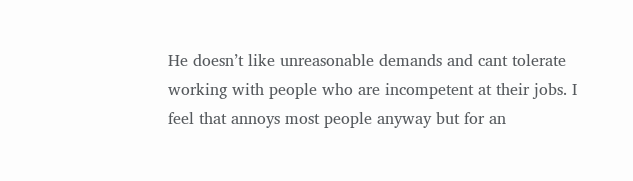He doesn’t like unreasonable demands and cant tolerate working with people who are incompetent at their jobs. I feel that annoys most people anyway but for an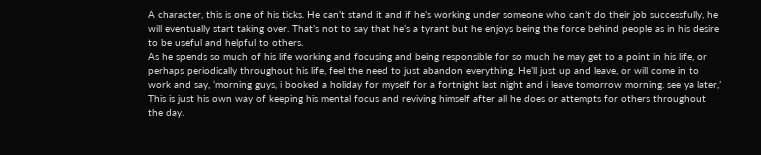A character, this is one of his ticks. He can’t stand it and if he’s working under someone who can’t do their job successfully, he will eventually start taking over. That’s not to say that he’s a tyrant but he enjoys being the force behind people as in his desire to be useful and helpful to others.
As he spends so much of his life working and focusing and being responsible for so much he may get to a point in his life, or perhaps periodically throughout his life, feel the need to just abandon everything. He’ll just up and leave, or will come in to work and say, ‘morning guys, i booked a holiday for myself for a fortnight last night and i leave tomorrow morning. see ya later,’ This is just his own way of keeping his mental focus and reviving himself after all he does or attempts for others throughout the day.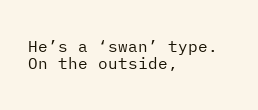He’s a ‘swan’ type. On the outside,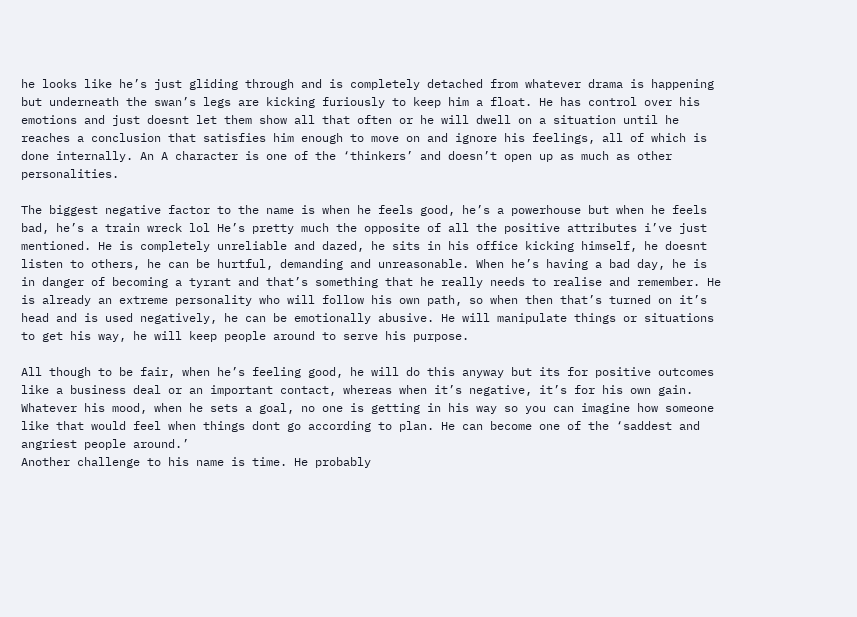he looks like he’s just gliding through and is completely detached from whatever drama is happening but underneath the swan’s legs are kicking furiously to keep him a float. He has control over his emotions and just doesnt let them show all that often or he will dwell on a situation until he reaches a conclusion that satisfies him enough to move on and ignore his feelings, all of which is done internally. An A character is one of the ‘thinkers’ and doesn’t open up as much as other personalities.

The biggest negative factor to the name is when he feels good, he’s a powerhouse but when he feels bad, he’s a train wreck lol He’s pretty much the opposite of all the positive attributes i’ve just mentioned. He is completely unreliable and dazed, he sits in his office kicking himself, he doesnt listen to others, he can be hurtful, demanding and unreasonable. When he’s having a bad day, he is in danger of becoming a tyrant and that’s something that he really needs to realise and remember. He is already an extreme personality who will follow his own path, so when then that’s turned on it’s head and is used negatively, he can be emotionally abusive. He will manipulate things or situations to get his way, he will keep people around to serve his purpose.

All though to be fair, when he’s feeling good, he will do this anyway but its for positive outcomes like a business deal or an important contact, whereas when it’s negative, it’s for his own gain. Whatever his mood, when he sets a goal, no one is getting in his way so you can imagine how someone like that would feel when things dont go according to plan. He can become one of the ‘saddest and angriest people around.’
Another challenge to his name is time. He probably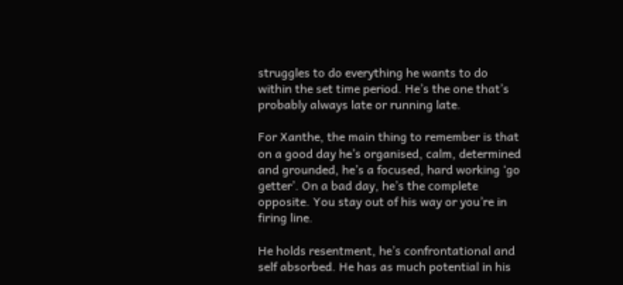struggles to do everything he wants to do within the set time period. He’s the one that’s probably always late or running late.

For Xanthe, the main thing to remember is that on a good day he’s organised, calm, determined and grounded, he’s a focused, hard working ‘go getter’. On a bad day, he’s the complete opposite. You stay out of his way or you’re in firing line.

He holds resentment, he’s confrontational and self absorbed. He has as much potential in his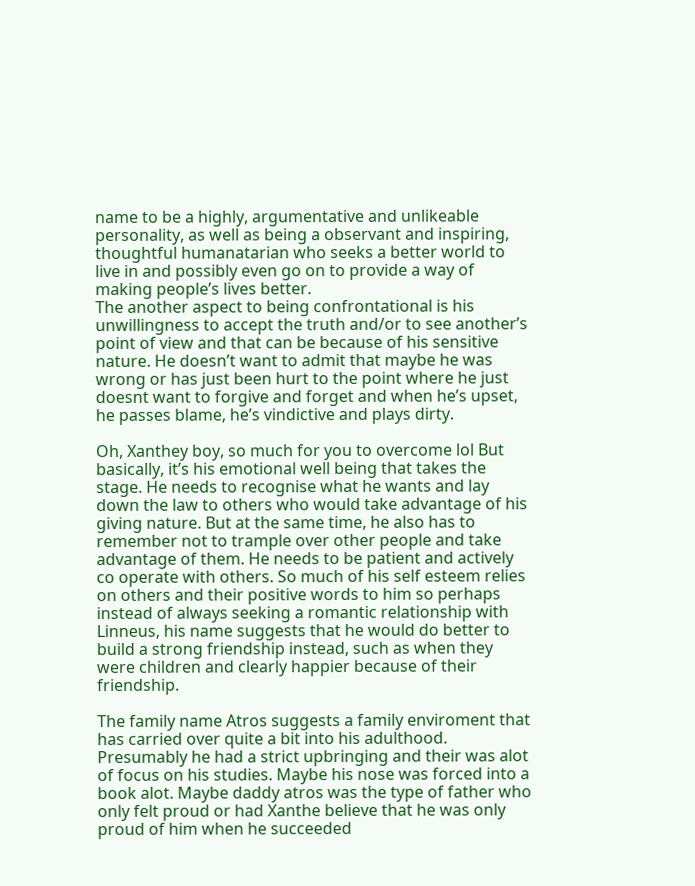name to be a highly, argumentative and unlikeable personality, as well as being a observant and inspiring, thoughtful humanatarian who seeks a better world to live in and possibly even go on to provide a way of making people’s lives better.
The another aspect to being confrontational is his unwillingness to accept the truth and/or to see another’s point of view and that can be because of his sensitive nature. He doesn’t want to admit that maybe he was wrong or has just been hurt to the point where he just doesnt want to forgive and forget and when he’s upset, he passes blame, he’s vindictive and plays dirty.

Oh, Xanthey boy, so much for you to overcome lol But basically, it’s his emotional well being that takes the stage. He needs to recognise what he wants and lay down the law to others who would take advantage of his giving nature. But at the same time, he also has to remember not to trample over other people and take advantage of them. He needs to be patient and actively co operate with others. So much of his self esteem relies on others and their positive words to him so perhaps instead of always seeking a romantic relationship with Linneus, his name suggests that he would do better to build a strong friendship instead, such as when they were children and clearly happier because of their friendship.

The family name Atros suggests a family enviroment that has carried over quite a bit into his adulthood. Presumably he had a strict upbringing and their was alot of focus on his studies. Maybe his nose was forced into a book alot. Maybe daddy atros was the type of father who only felt proud or had Xanthe believe that he was only proud of him when he succeeded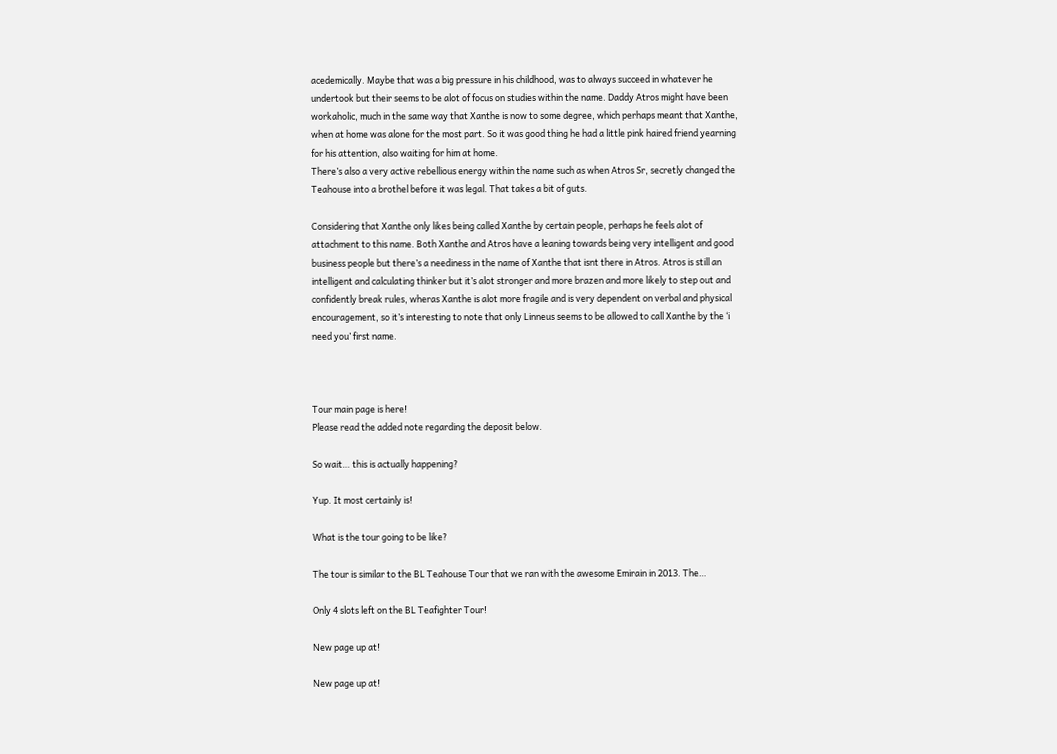acedemically. Maybe that was a big pressure in his childhood, was to always succeed in whatever he undertook but their seems to be alot of focus on studies within the name. Daddy Atros might have been workaholic, much in the same way that Xanthe is now to some degree, which perhaps meant that Xanthe, when at home was alone for the most part. So it was good thing he had a little pink haired friend yearning for his attention, also waiting for him at home.
There’s also a very active rebellious energy within the name such as when Atros Sr, secretly changed the Teahouse into a brothel before it was legal. That takes a bit of guts.

Considering that Xanthe only likes being called Xanthe by certain people, perhaps he feels alot of attachment to this name. Both Xanthe and Atros have a leaning towards being very intelligent and good business people but there’s a neediness in the name of Xanthe that isnt there in Atros. Atros is still an intelligent and calculating thinker but it’s alot stronger and more brazen and more likely to step out and confidently break rules, wheras Xanthe is alot more fragile and is very dependent on verbal and physical encouragement, so it’s interesting to note that only Linneus seems to be allowed to call Xanthe by the ‘i need you’ first name.



Tour main page is here!
Please read the added note regarding the deposit below.

So wait… this is actually happening?

Yup. It most certainly is!

What is the tour going to be like?

The tour is similar to the BL Teahouse Tour that we ran with the awesome Emirain in 2013. The…

Only 4 slots left on the BL Teafighter Tour!

New page up at!

New page up at!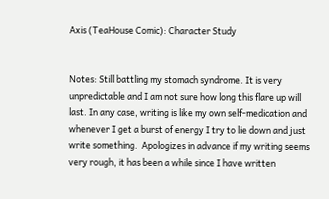Axis (TeaHouse Comic): Character Study


Notes: Still battling my stomach syndrome. It is very unpredictable and I am not sure how long this flare up will last. In any case, writing is like my own self-medication and whenever I get a burst of energy I try to lie down and just write something.  Apologizes in advance if my writing seems very rough, it has been a while since I have written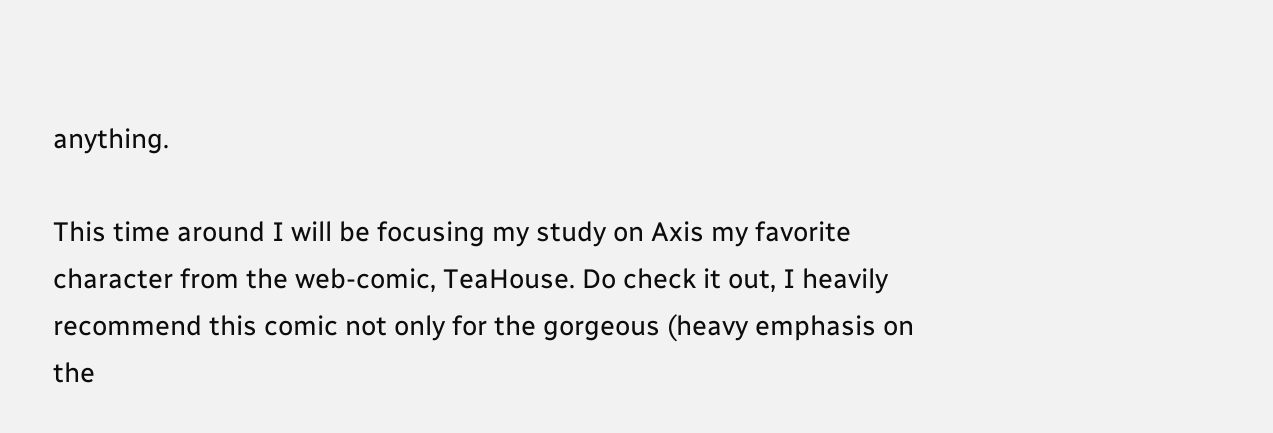anything.

This time around I will be focusing my study on Axis my favorite character from the web-comic, TeaHouse. Do check it out, I heavily recommend this comic not only for the gorgeous (heavy emphasis on the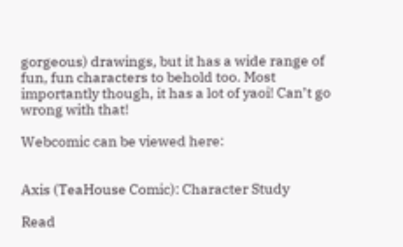gorgeous) drawings, but it has a wide range of fun, fun characters to behold too. Most importantly though, it has a lot of yaoi! Can’t go wrong with that!

Webcomic can be viewed here:


Axis (TeaHouse Comic): Character Study

Read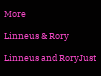More

Linneus & Rory

Linneus and RoryJust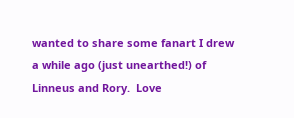wanted to share some fanart I drew a while ago (just unearthed!) of Linneus and Rory.  Love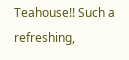Teahouse!! Such a refreshing,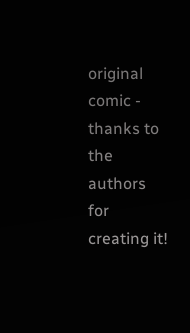original comic - thanks to the authors for creating it!